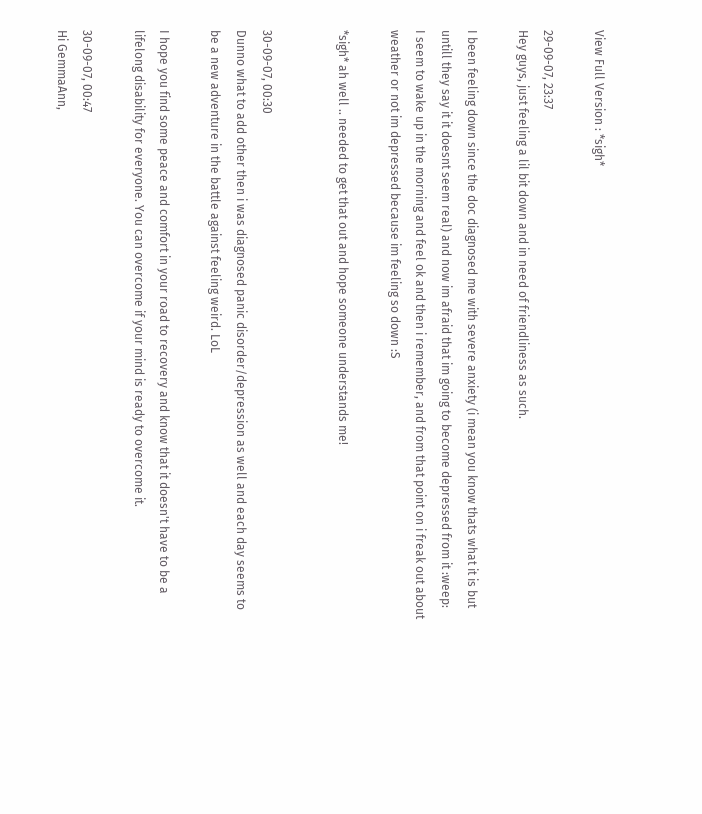View Full Version : *sigh*

29-09-07, 23:37
Hey guys, just feeling a lil bit down and in need of friendliness as such.

I been feeling down since the doc diagnosed me with severe anxiety (i mean you know thats what it is but untill they say it it doesnt seem real) and now im afraid that im going to become depressed from it :weep:
I seem to wake up in the morning and feel ok and then i remember, and from that point on i freak out about weather or not im depressed because im feeling so down :S

*sigh* ah well .. needed to get that out and hope someone understands me!


30-09-07, 00:30
Dunno what to add other then i was diagnosed panic disorder/depression as well and each day seems to be a new adventure in the battle against feeling weird. LoL

I hope you find some peace and comfort in your road to recovery and know that it doesn't have to be a lifelong disability for everyone. You can overcome if your mind is ready to overcome it.

30-09-07, 00:47
Hi GemmaAnn,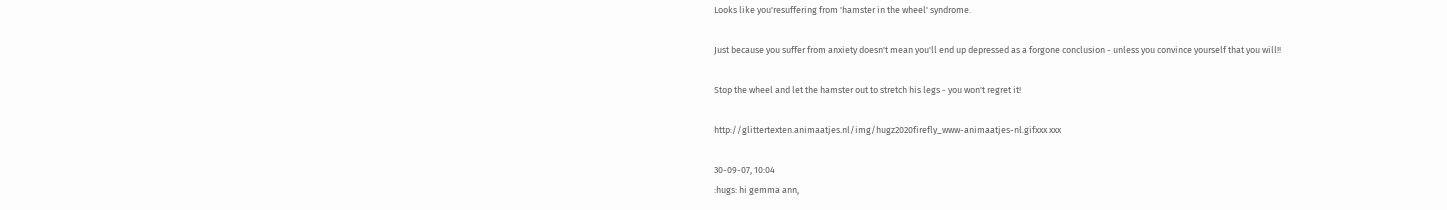Looks like you'resuffering from 'hamster in the wheel' syndrome.

Just because you suffer from anxiety doesn't mean you'll end up depressed as a forgone conclusion - unless you convince yourself that you will!!

Stop the wheel and let the hamster out to stretch his legs - you won't regret it!

http://glittertexten.animaatjes.nl/img/hugz2020firefly_www-animaatjes-nl.gifxxx xxx

30-09-07, 10:04
:hugs: hi gemma ann,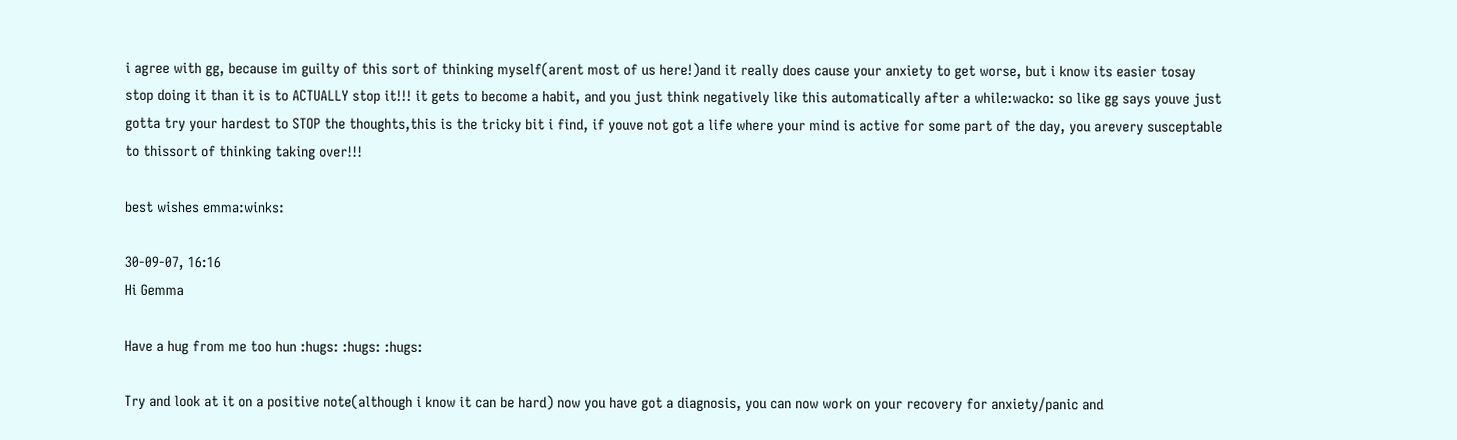i agree with gg, because im guilty of this sort of thinking myself(arent most of us here!)and it really does cause your anxiety to get worse, but i know its easier tosay stop doing it than it is to ACTUALLY stop it!!! it gets to become a habit, and you just think negatively like this automatically after a while:wacko: so like gg says youve just gotta try your hardest to STOP the thoughts,this is the tricky bit i find, if youve not got a life where your mind is active for some part of the day, you arevery susceptable to thissort of thinking taking over!!!

best wishes emma:winks:

30-09-07, 16:16
Hi Gemma

Have a hug from me too hun :hugs: :hugs: :hugs:

Try and look at it on a positive note(although i know it can be hard) now you have got a diagnosis, you can now work on your recovery for anxiety/panic and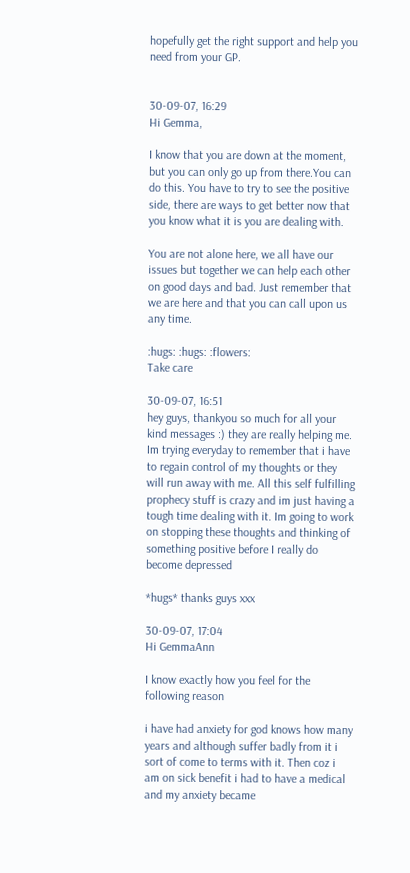hopefully get the right support and help you need from your GP.


30-09-07, 16:29
Hi Gemma,

I know that you are down at the moment, but you can only go up from there.You can do this. You have to try to see the positive side, there are ways to get better now that you know what it is you are dealing with.

You are not alone here, we all have our issues but together we can help each other on good days and bad. Just remember that we are here and that you can call upon us any time.

:hugs: :hugs: :flowers:
Take care

30-09-07, 16:51
hey guys, thankyou so much for all your kind messages :) they are really helping me. Im trying everyday to remember that i have to regain control of my thoughts or they will run away with me. All this self fulfilling prophecy stuff is crazy and im just having a tough time dealing with it. Im going to work on stopping these thoughts and thinking of something positive before I really do become depressed

*hugs* thanks guys xxx

30-09-07, 17:04
Hi GemmaAnn

I know exactly how you feel for the following reason

i have had anxiety for god knows how many years and although suffer badly from it i sort of come to terms with it. Then coz i am on sick benefit i had to have a medical and my anxiety became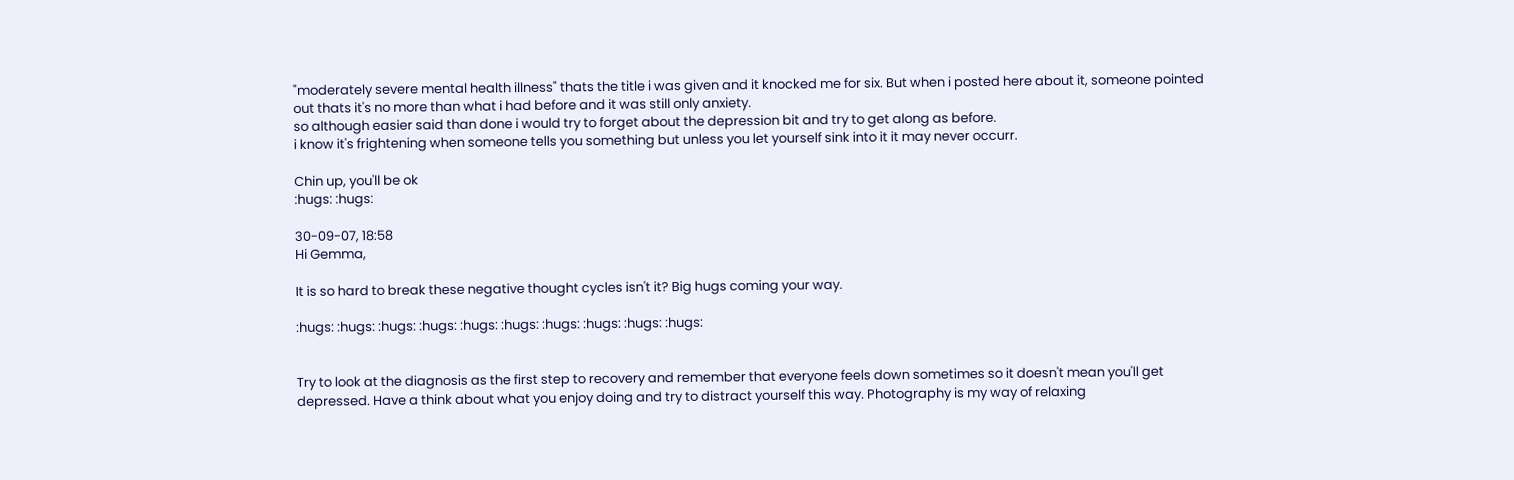"moderately severe mental health illness" thats the title i was given and it knocked me for six. But when i posted here about it, someone pointed out thats it's no more than what i had before and it was still only anxiety.
so although easier said than done i would try to forget about the depression bit and try to get along as before.
i know it's frightening when someone tells you something but unless you let yourself sink into it it may never occurr.

Chin up, you'll be ok
:hugs: :hugs:

30-09-07, 18:58
Hi Gemma,

It is so hard to break these negative thought cycles isn't it? Big hugs coming your way.

:hugs: :hugs: :hugs: :hugs: :hugs: :hugs: :hugs: :hugs: :hugs: :hugs:


Try to look at the diagnosis as the first step to recovery and remember that everyone feels down sometimes so it doesn't mean you'll get depressed. Have a think about what you enjoy doing and try to distract yourself this way. Photography is my way of relaxing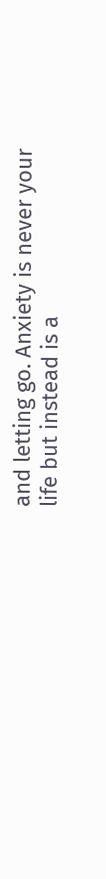and letting go. Anxiety is never your life but instead is a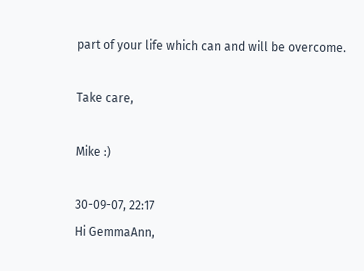part of your life which can and will be overcome.

Take care,

Mike :)

30-09-07, 22:17
Hi GemmaAnn,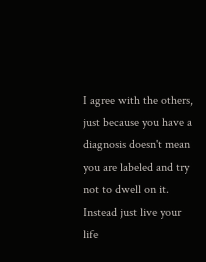I agree with the others, just because you have a diagnosis doesn't mean you are labeled and try not to dwell on it. Instead just live your life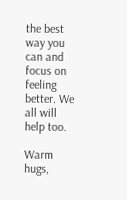the best way you can and focus on feeling better. We all will help too.

Warm hugs,